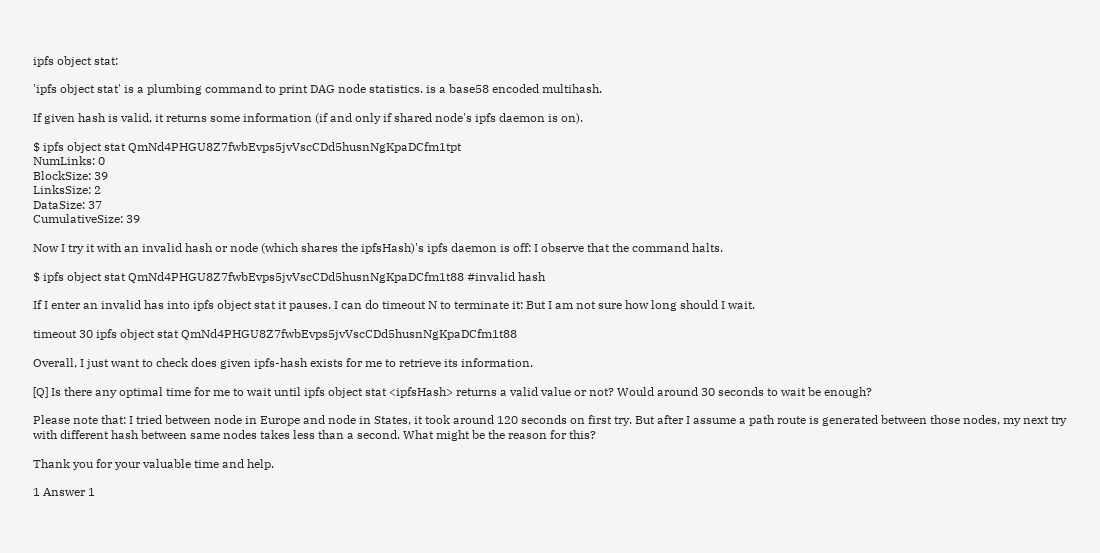ipfs object stat:

'ipfs object stat' is a plumbing command to print DAG node statistics. is a base58 encoded multihash.

If given hash is valid, it returns some information (if and only if shared node's ipfs daemon is on).

$ ipfs object stat QmNd4PHGU8Z7fwbEvps5jvVscCDd5husnNgKpaDCfm1tpt
NumLinks: 0
BlockSize: 39
LinksSize: 2
DataSize: 37
CumulativeSize: 39

Now I try it with an invalid hash or node (which shares the ipfsHash)'s ipfs daemon is off: I observe that the command halts.

$ ipfs object stat QmNd4PHGU8Z7fwbEvps5jvVscCDd5husnNgKpaDCfm1t88 #invalid hash

If I enter an invalid has into ipfs object stat it pauses. I can do timeout N to terminate it: But I am not sure how long should I wait.

timeout 30 ipfs object stat QmNd4PHGU8Z7fwbEvps5jvVscCDd5husnNgKpaDCfm1t88

Overall, I just want to check does given ipfs-hash exists for me to retrieve its information.

[Q] Is there any optimal time for me to wait until ipfs object stat <ipfsHash> returns a valid value or not? Would around 30 seconds to wait be enough?

Please note that: I tried between node in Europe and node in States, it took around 120 seconds on first try. But after I assume a path route is generated between those nodes, my next try with different hash between same nodes takes less than a second. What might be the reason for this?

Thank you for your valuable time and help.

1 Answer 1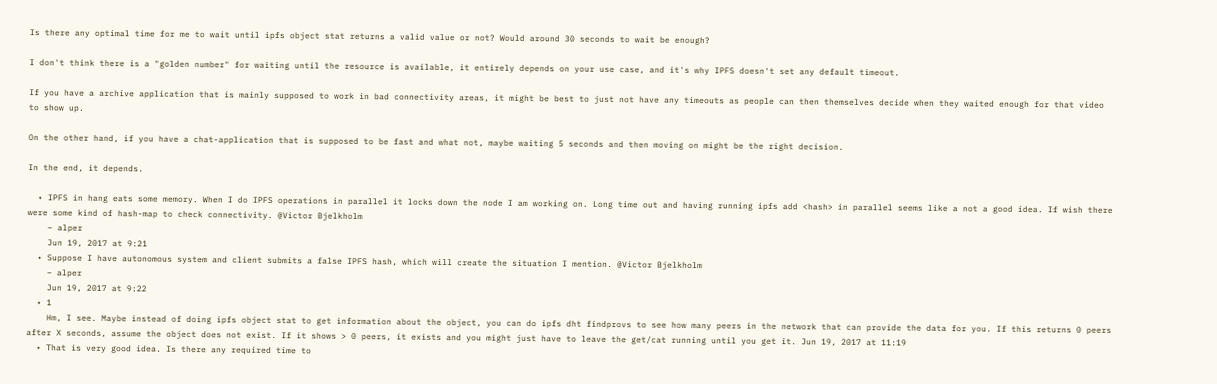Is there any optimal time for me to wait until ipfs object stat returns a valid value or not? Would around 30 seconds to wait be enough?

I don't think there is a "golden number" for waiting until the resource is available, it entirely depends on your use case, and it's why IPFS doesn't set any default timeout.

If you have a archive application that is mainly supposed to work in bad connectivity areas, it might be best to just not have any timeouts as people can then themselves decide when they waited enough for that video to show up.

On the other hand, if you have a chat-application that is supposed to be fast and what not, maybe waiting 5 seconds and then moving on might be the right decision.

In the end, it depends.

  • IPFS in hang eats some memory. When I do IPFS operations in parallel it locks down the node I am working on. Long time out and having running ipfs add <hash> in parallel seems like a not a good idea. If wish there were some kind of hash-map to check connectivity. @Victor Bjelkholm
    – alper
    Jun 19, 2017 at 9:21
  • Suppose I have autonomous system and client submits a false IPFS hash, which will create the situation I mention. @Victor Bjelkholm
    – alper
    Jun 19, 2017 at 9:22
  • 1
    Hm, I see. Maybe instead of doing ipfs object stat to get information about the object, you can do ipfs dht findprovs to see how many peers in the network that can provide the data for you. If this returns 0 peers after X seconds, assume the object does not exist. If it shows > 0 peers, it exists and you might just have to leave the get/cat running until you get it. Jun 19, 2017 at 11:19
  • That is very good idea. Is there any required time to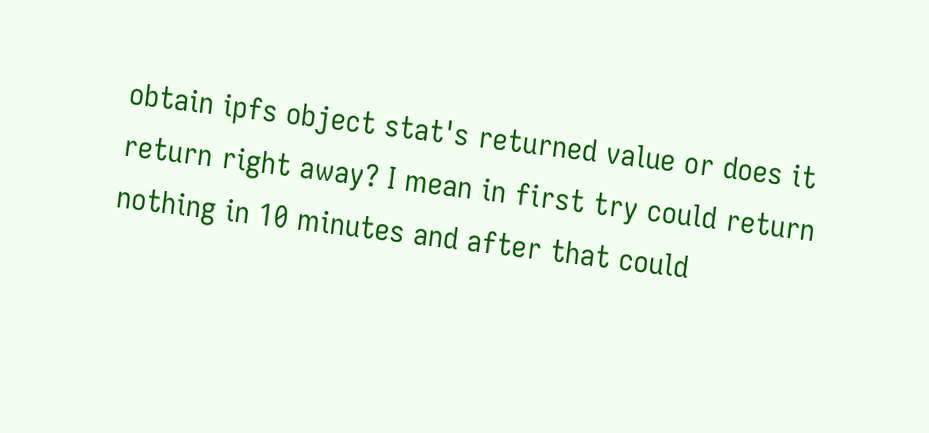obtain ipfs object stat's returned value or does it return right away? I mean in first try could return nothing in 10 minutes and after that could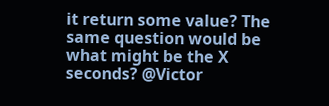it return some value? The same question would be what might be the X seconds? @Victor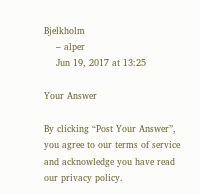Bjelkholm
    – alper
    Jun 19, 2017 at 13:25

Your Answer

By clicking “Post Your Answer”, you agree to our terms of service and acknowledge you have read our privacy policy.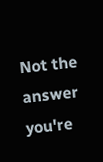Not the answer you're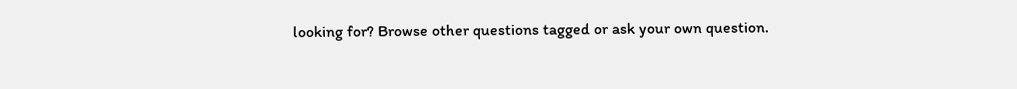looking for? Browse other questions tagged or ask your own question.